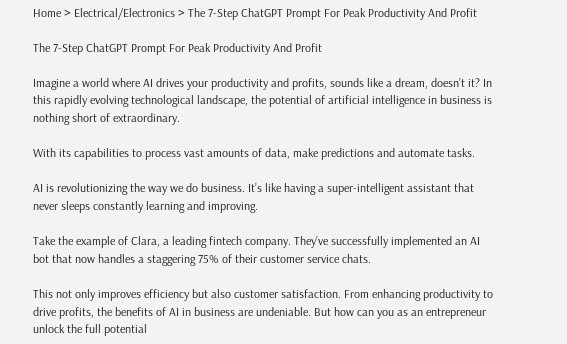Home > Electrical/Electronics > The 7-Step ChatGPT Prompt For Peak Productivity And Profit

The 7-Step ChatGPT Prompt For Peak Productivity And Profit

Imagine a world where AI drives your productivity and profits, sounds like a dream, doesn’t it? In this rapidly evolving technological landscape, the potential of artificial intelligence in business is nothing short of extraordinary.

With its capabilities to process vast amounts of data, make predictions and automate tasks.

AI is revolutionizing the way we do business. It’s like having a super-intelligent assistant that never sleeps constantly learning and improving.

Take the example of Clara, a leading fintech company. They’ve successfully implemented an AI bot that now handles a staggering 75% of their customer service chats.

This not only improves efficiency but also customer satisfaction. From enhancing productivity to drive profits, the benefits of AI in business are undeniable. But how can you as an entrepreneur unlock the full potential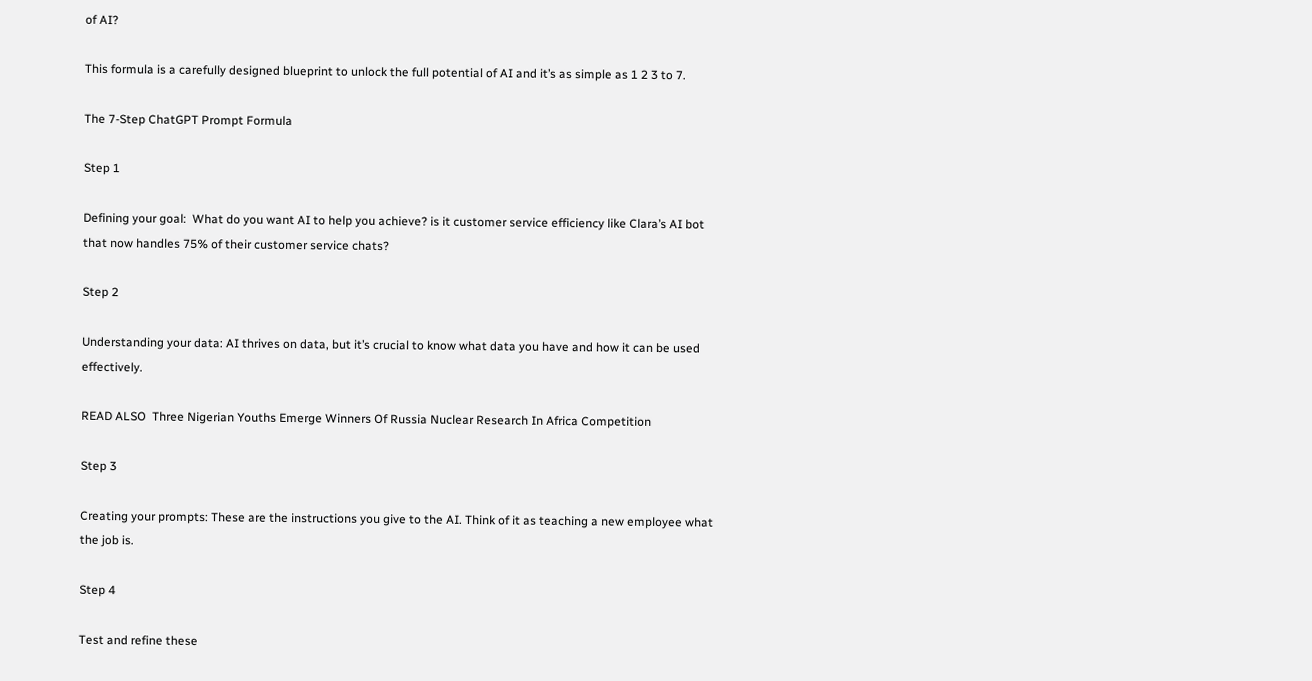of AI?

This formula is a carefully designed blueprint to unlock the full potential of AI and it’s as simple as 1 2 3 to 7.

The 7-Step ChatGPT Prompt Formula

Step 1

Defining your goal:  What do you want AI to help you achieve? is it customer service efficiency like Clara’s AI bot that now handles 75% of their customer service chats?

Step 2

Understanding your data: AI thrives on data, but it’s crucial to know what data you have and how it can be used effectively.

READ ALSO  Three Nigerian Youths Emerge Winners Of Russia Nuclear Research In Africa Competition

Step 3

Creating your prompts: These are the instructions you give to the AI. Think of it as teaching a new employee what the job is.

Step 4

Test and refine these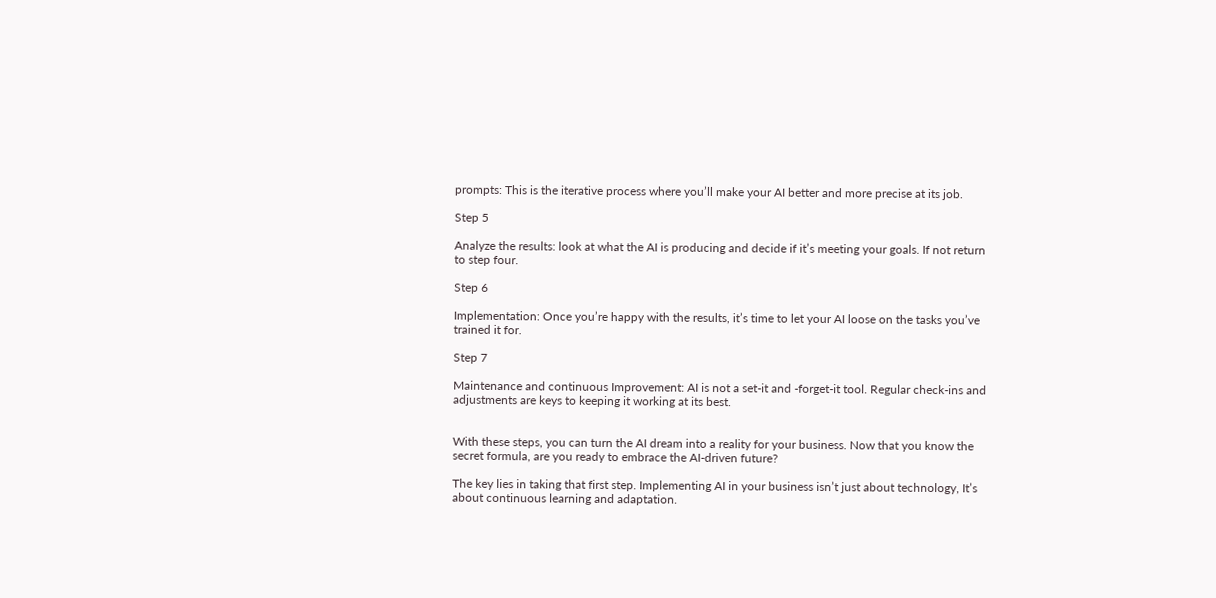prompts: This is the iterative process where you’ll make your AI better and more precise at its job.

Step 5

Analyze the results: look at what the AI is producing and decide if it’s meeting your goals. If not return to step four.

Step 6

Implementation: Once you’re happy with the results, it’s time to let your AI loose on the tasks you’ve trained it for.

Step 7

Maintenance and continuous Improvement: AI is not a set-it and -forget-it tool. Regular check-ins and adjustments are keys to keeping it working at its best.


With these steps, you can turn the AI dream into a reality for your business. Now that you know the secret formula, are you ready to embrace the AI-driven future?

The key lies in taking that first step. Implementing AI in your business isn’t just about technology, It’s about continuous learning and adaptation.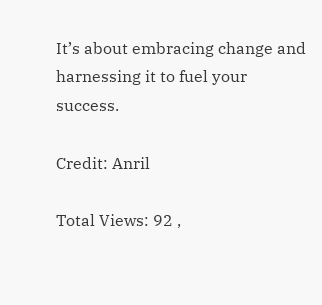It’s about embracing change and harnessing it to fuel your success.

Credit: Anril

Total Views: 92 ,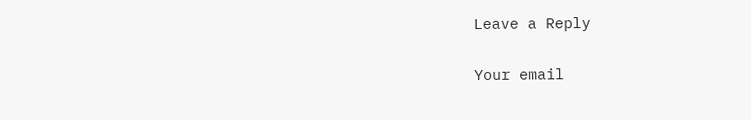Leave a Reply

Your email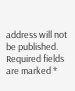address will not be published. Required fields are marked *